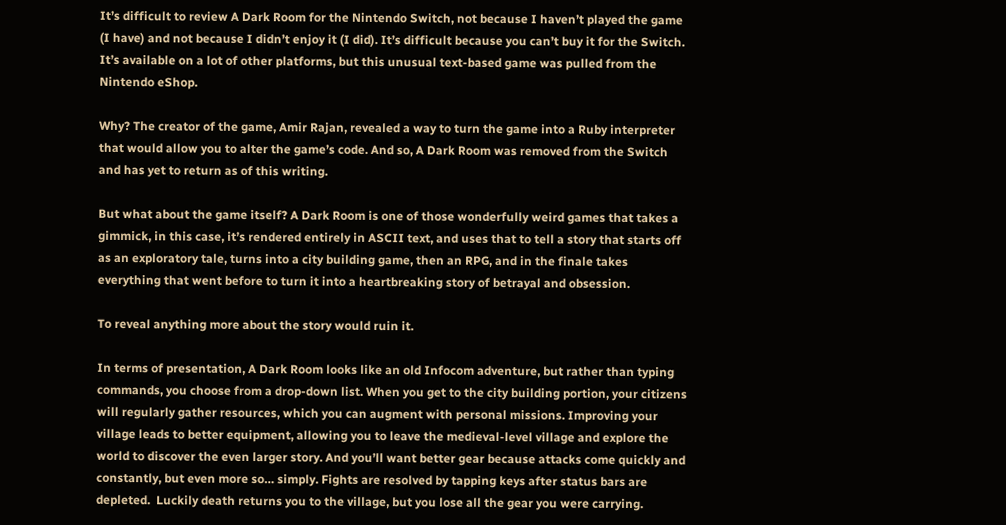It’s difficult to review A Dark Room for the Nintendo Switch, not because I haven’t played the game (I have) and not because I didn’t enjoy it (I did). It’s difficult because you can’t buy it for the Switch. It’s available on a lot of other platforms, but this unusual text-based game was pulled from the Nintendo eShop.

Why? The creator of the game, Amir Rajan, revealed a way to turn the game into a Ruby interpreter that would allow you to alter the game’s code. And so, A Dark Room was removed from the Switch and has yet to return as of this writing.

But what about the game itself? A Dark Room is one of those wonderfully weird games that takes a gimmick, in this case, it’s rendered entirely in ASCII text, and uses that to tell a story that starts off as an exploratory tale, turns into a city building game, then an RPG, and in the finale takes everything that went before to turn it into a heartbreaking story of betrayal and obsession.

To reveal anything more about the story would ruin it.

In terms of presentation, A Dark Room looks like an old Infocom adventure, but rather than typing commands, you choose from a drop-down list. When you get to the city building portion, your citizens will regularly gather resources, which you can augment with personal missions. Improving your village leads to better equipment, allowing you to leave the medieval-level village and explore the world to discover the even larger story. And you’ll want better gear because attacks come quickly and constantly, but even more so… simply. Fights are resolved by tapping keys after status bars are depleted.  Luckily death returns you to the village, but you lose all the gear you were carrying.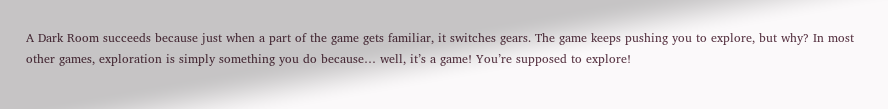A Dark Room succeeds because just when a part of the game gets familiar, it switches gears. The game keeps pushing you to explore, but why? In most other games, exploration is simply something you do because… well, it’s a game! You’re supposed to explore!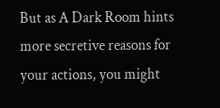But as A Dark Room hints more secretive reasons for your actions, you might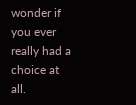wonder if you ever really had a choice at all.